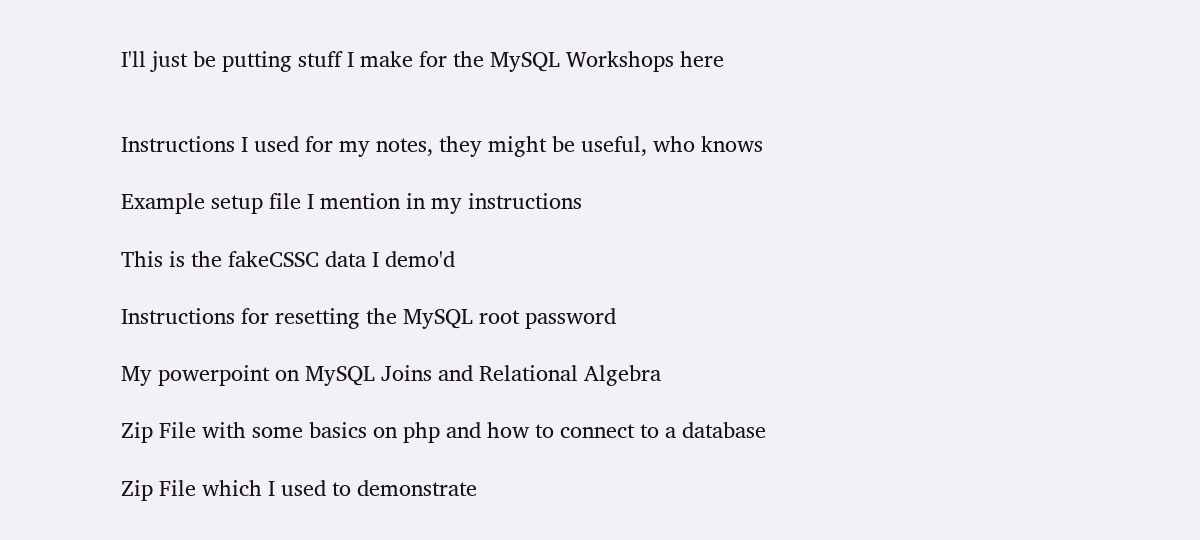I'll just be putting stuff I make for the MySQL Workshops here


Instructions I used for my notes, they might be useful, who knows

Example setup file I mention in my instructions

This is the fakeCSSC data I demo'd

Instructions for resetting the MySQL root password

My powerpoint on MySQL Joins and Relational Algebra

Zip File with some basics on php and how to connect to a database

Zip File which I used to demonstrate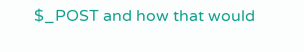$_POST and how that would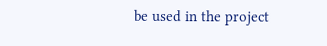be used in the project